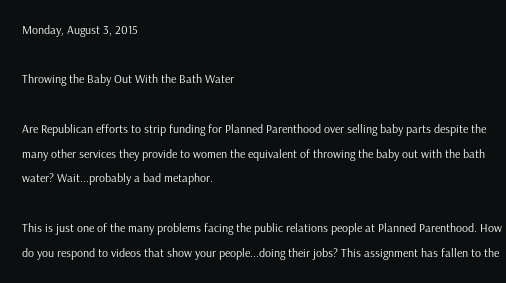Monday, August 3, 2015

Throwing the Baby Out With the Bath Water

Are Republican efforts to strip funding for Planned Parenthood over selling baby parts despite the many other services they provide to women the equivalent of throwing the baby out with the bath water? Wait...probably a bad metaphor.

This is just one of the many problems facing the public relations people at Planned Parenthood. How do you respond to videos that show your people...doing their jobs? This assignment has fallen to the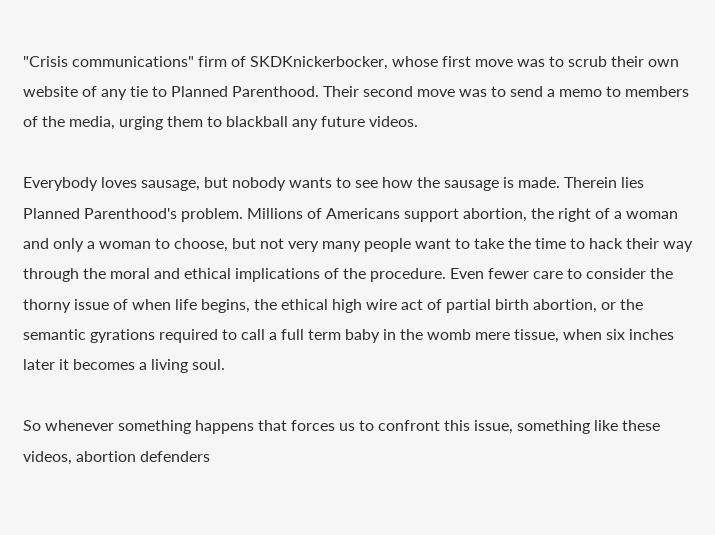"Crisis communications" firm of SKDKnickerbocker, whose first move was to scrub their own website of any tie to Planned Parenthood. Their second move was to send a memo to members of the media, urging them to blackball any future videos.

Everybody loves sausage, but nobody wants to see how the sausage is made. Therein lies Planned Parenthood's problem. Millions of Americans support abortion, the right of a woman and only a woman to choose, but not very many people want to take the time to hack their way through the moral and ethical implications of the procedure. Even fewer care to consider the thorny issue of when life begins, the ethical high wire act of partial birth abortion, or the semantic gyrations required to call a full term baby in the womb mere tissue, when six inches later it becomes a living soul.

So whenever something happens that forces us to confront this issue, something like these videos, abortion defenders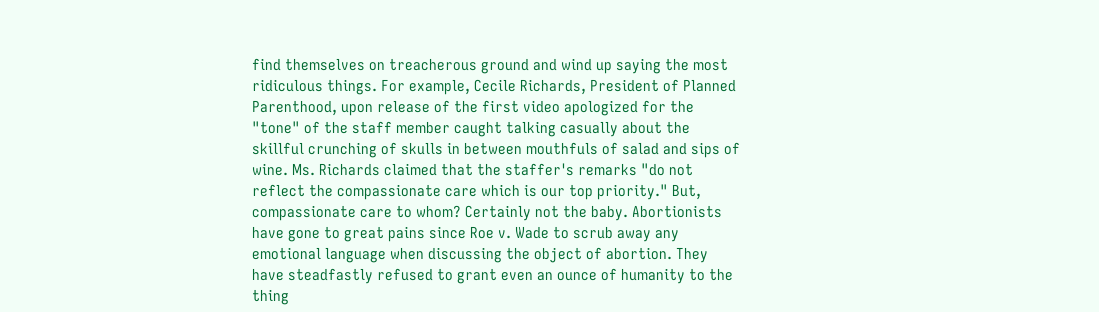find themselves on treacherous ground and wind up saying the most ridiculous things. For example, Cecile Richards, President of Planned Parenthood, upon release of the first video apologized for the "tone" of the staff member caught talking casually about the skillful crunching of skulls in between mouthfuls of salad and sips of wine. Ms. Richards claimed that the staffer's remarks "do not reflect the compassionate care which is our top priority." But, compassionate care to whom? Certainly not the baby. Abortionists have gone to great pains since Roe v. Wade to scrub away any emotional language when discussing the object of abortion. They have steadfastly refused to grant even an ounce of humanity to the thing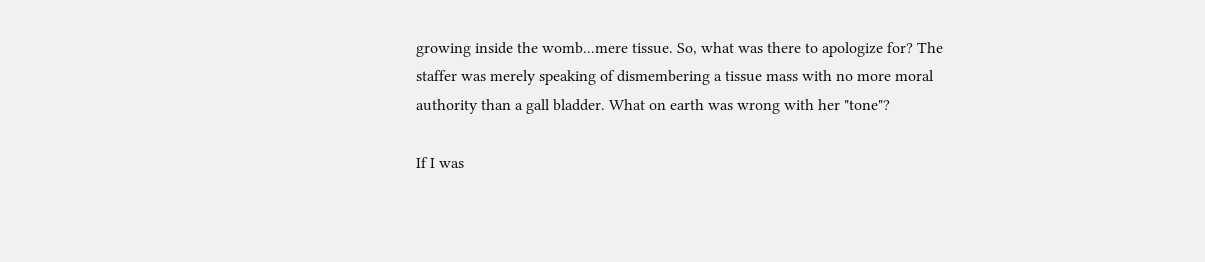growing inside the womb...mere tissue. So, what was there to apologize for? The staffer was merely speaking of dismembering a tissue mass with no more moral authority than a gall bladder. What on earth was wrong with her "tone"?

If I was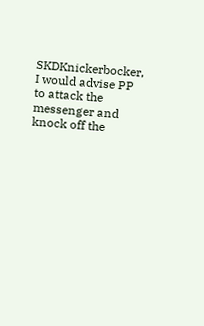SKDKnickerbocker, I would advise PP to attack the messenger and knock off the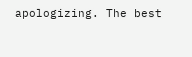apologizing. The best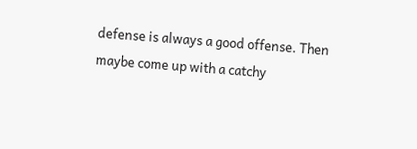defense is always a good offense. Then maybe come up with a catchy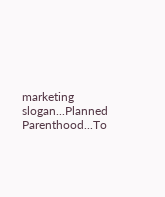marketing slogan...Planned Parenthood...To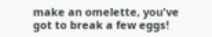make an omelette, you've got to break a few eggs!